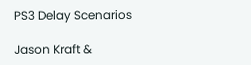PS3 Delay Scenarios

Jason Kraft &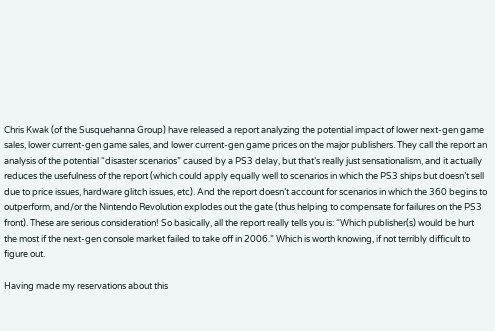Chris Kwak (of the Susquehanna Group) have released a report analyzing the potential impact of lower next-gen game sales, lower current-gen game sales, and lower current-gen game prices on the major publishers. They call the report an analysis of the potential “disaster scenarios” caused by a PS3 delay, but that’s really just sensationalism, and it actually reduces the usefulness of the report (which could apply equally well to scenarios in which the PS3 ships but doesn’t sell due to price issues, hardware glitch issues, etc). And the report doesn’t account for scenarios in which the 360 begins to outperform, and/or the Nintendo Revolution explodes out the gate (thus helping to compensate for failures on the PS3 front). These are serious consideration! So basically, all the report really tells you is: “Which publisher(s) would be hurt the most if the next-gen console market failed to take off in 2006.” Which is worth knowing, if not terribly difficult to figure out.

Having made my reservations about this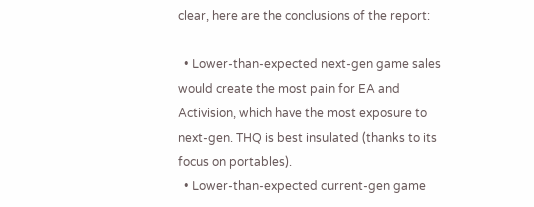clear, here are the conclusions of the report:

  • Lower-than-expected next-gen game sales would create the most pain for EA and Activision, which have the most exposure to next-gen. THQ is best insulated (thanks to its focus on portables).
  • Lower-than-expected current-gen game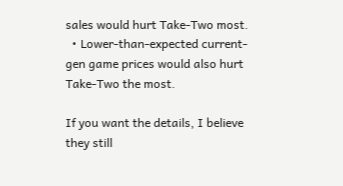sales would hurt Take-Two most.
  • Lower-than-expected current-gen game prices would also hurt Take-Two the most.

If you want the details, I believe they still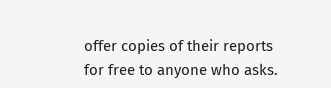offer copies of their reports for free to anyone who asks.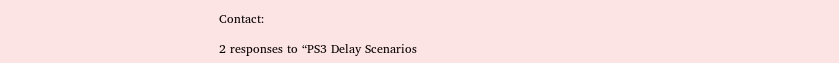Contact:

2 responses to “PS3 Delay Scenarios